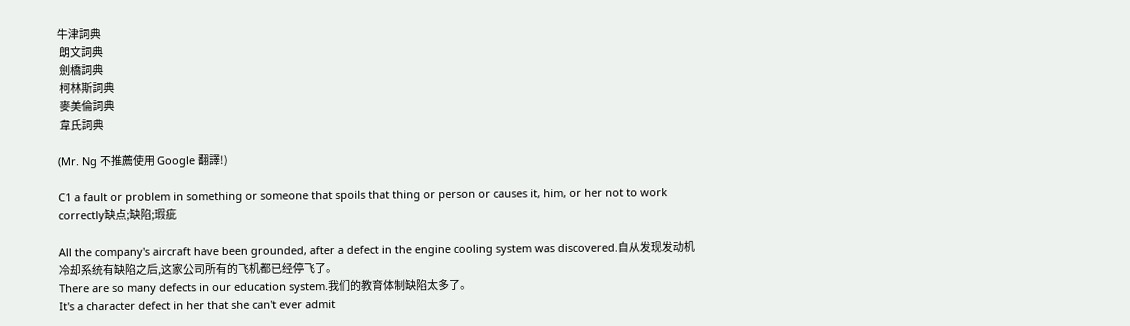牛津詞典
 朗文詞典
 劍橋詞典
 柯林斯詞典
 麥美倫詞典
 韋氏詞典

(Mr. Ng 不推薦使用 Google 翻譯!)

C1 a fault or problem in something or someone that spoils that thing or person or causes it, him, or her not to work correctly缺点;缺陷;瑕疵

All the company's aircraft have been grounded, after a defect in the engine cooling system was discovered.自从发现发动机冷却系统有缺陷之后,这家公司所有的飞机都已经停飞了。
There are so many defects in our education system.我们的教育体制缺陷太多了。
It's a character defect in her that she can't ever admit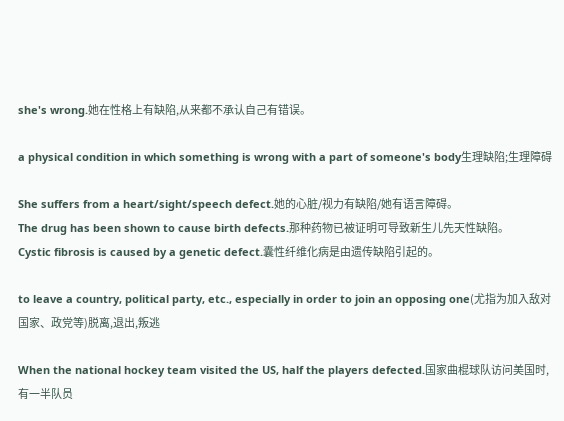she's wrong.她在性格上有缺陷,从来都不承认自己有错误。

a physical condition in which something is wrong with a part of someone's body生理缺陷;生理障碍

She suffers from a heart/sight/speech defect.她的心脏/视力有缺陷/她有语言障碍。
The drug has been shown to cause birth defects.那种药物已被证明可导致新生儿先天性缺陷。
Cystic fibrosis is caused by a genetic defect.囊性纤维化病是由遗传缺陷引起的。

to leave a country, political party, etc., especially in order to join an opposing one(尤指为加入敌对国家、政党等)脱离,退出,叛逃

When the national hockey team visited the US, half the players defected.国家曲棍球队访问美国时,有一半队员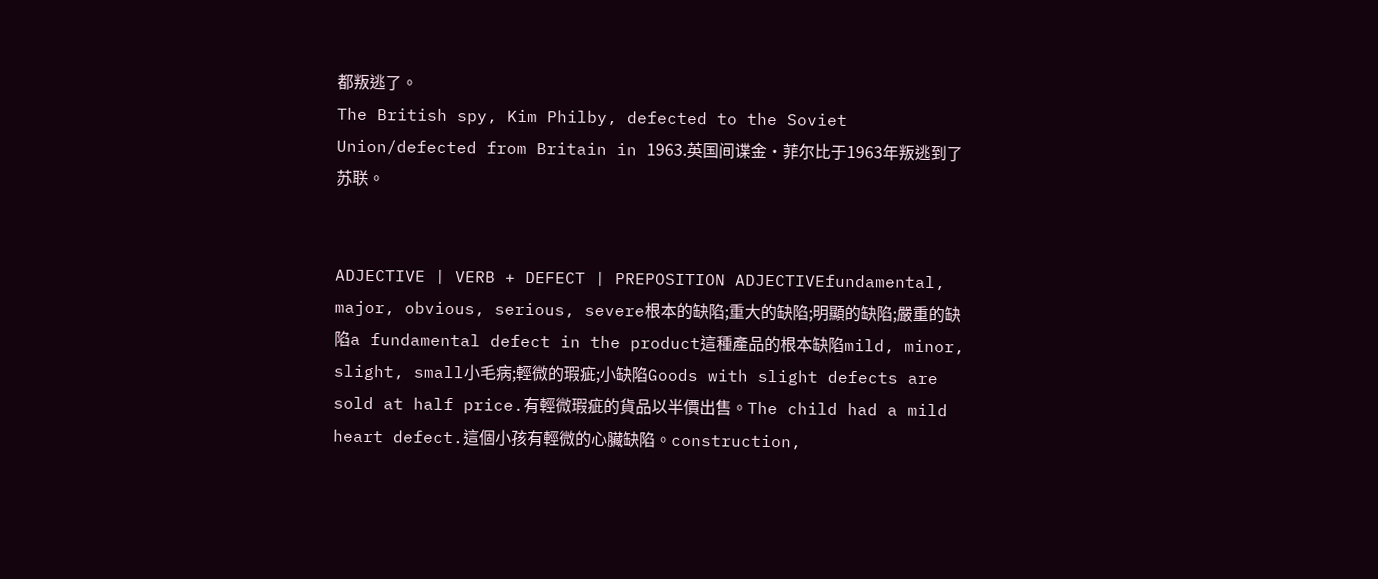都叛逃了。
The British spy, Kim Philby, defected to the Soviet Union/defected from Britain in 1963.英国间谍金‧菲尔比于1963年叛逃到了苏联。


ADJECTIVE | VERB + DEFECT | PREPOSITION ADJECTIVEfundamental, major, obvious, serious, severe根本的缺陷;重大的缺陷;明顯的缺陷;嚴重的缺陷a fundamental defect in the product這種產品的根本缺陷mild, minor, slight, small小毛病;輕微的瑕疵;小缺陷Goods with slight defects are sold at half price.有輕微瑕疵的貨品以半價出售。The child had a mild heart defect.這個小孩有輕微的心臟缺陷。construction,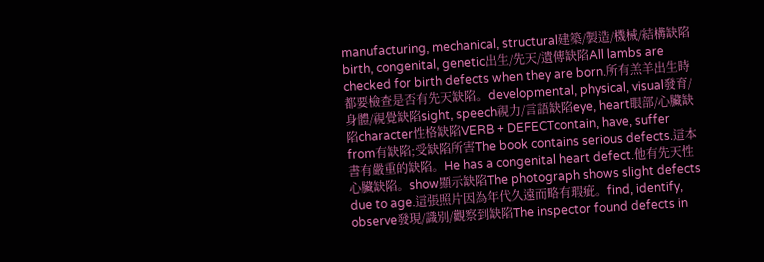manufacturing, mechanical, structural建築/製造/機械/結構缺陷birth, congenital, genetic出生/先天/遺傳缺陷All lambs are checked for birth defects when they are born.所有羔羊出生時都要檢查是否有先天缺陷。developmental, physical, visual發育/身體/視覺缺陷sight, speech視力/言語缺陷eye, heart眼部/心臟缺陷character性格缺陷VERB + DEFECTcontain, have, suffer from有缺陷;受缺陷所害The book contains serious defects.這本書有嚴重的缺陷。He has a congenital heart defect.他有先天性心臟缺陷。show顯示缺陷The photograph shows slight defects due to age.這張照片因為年代久遠而略有瑕疵。find, identify, observe發現/識別/觀察到缺陷The inspector found defects in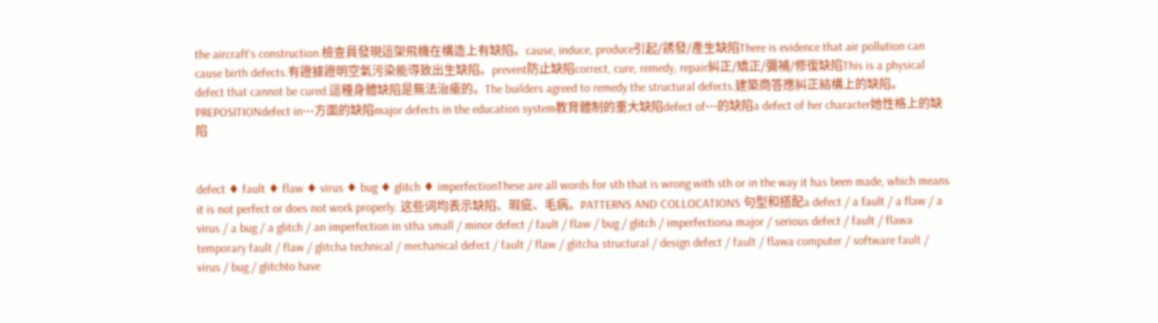the aircraft's construction.檢查員發現這架飛機在構造上有缺陷。cause, induce, produce引起/誘發/產生缺陷There is evidence that air pollution can cause birth defects.有證據證明空氣污染能導致出生缺陷。prevent防止缺陷correct, cure, remedy, repair糾正/矯正/彌補/修復缺陷This is a physical defect that cannot be cured.這種身體缺陷是無法治瘉的。The builders agreed to remedy the structural defects.建築商答應糾正結構上的缺陷。PREPOSITIONdefect in⋯方面的缺陷major defects in the education system教育體制的重大缺陷defect of⋯的缺陷a defect of her character她性格上的缺陷


defect ♦ fault ♦ flaw ♦ virus ♦ bug ♦ glitch ♦ imperfectionThese are all words for sth that is wrong with sth or in the way it has been made, which means it is not perfect or does not work properly. 这些词均表示缺陷、瑕疵、毛病。PATTERNS AND COLLOCATIONS 句型和搭配a defect / a fault / a flaw / a virus / a bug / a glitch / an imperfection in stha small / minor defect / fault / flaw / bug / glitch / imperfectiona major / serious defect / fault / flawa temporary fault / flaw / glitcha technical / mechanical defect / fault / flaw / glitcha structural / design defect / fault / flawa computer / software fault / virus / bug / glitchto have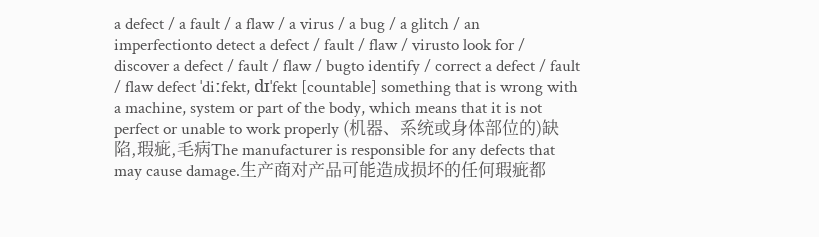a defect / a fault / a flaw / a virus / a bug / a glitch / an imperfectionto detect a defect / fault / flaw / virusto look for / discover a defect / fault / flaw / bugto identify / correct a defect / fault / flaw defect ˈdiːfekt, dɪˈfekt [countable] something that is wrong with a machine, system or part of the body, which means that it is not perfect or unable to work properly (机器、系统或身体部位的)缺陷,瑕疵,毛病The manufacturer is responsible for any defects that may cause damage.生产商对产品可能造成损坏的任何瑕疵都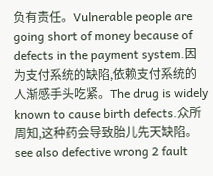负有责任。Vulnerable people are going short of money because of defects in the payment system.因为支付系统的缺陷,依赖支付系统的人渐感手头吃紧。The drug is widely known to cause birth defects.众所周知,这种药会导致胎儿先天缺陷。 see also defective wrong 2 fault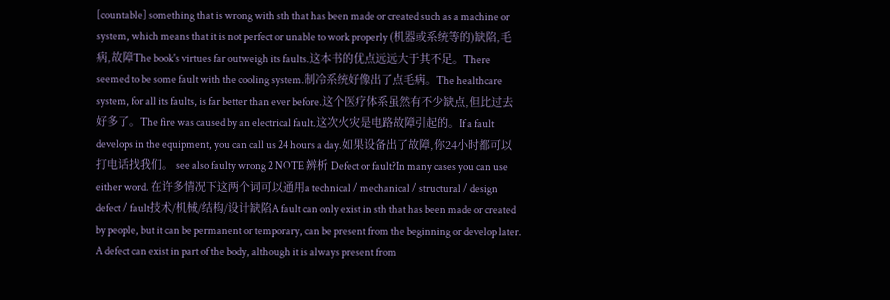[countable] something that is wrong with sth that has been made or created such as a machine or system, which means that it is not perfect or unable to work properly (机器或系统等的)缺陷,毛病,故障The book's virtues far outweigh its faults.这本书的优点远远大于其不足。There seemed to be some fault with the cooling system.制冷系统好像出了点毛病。The healthcare system, for all its faults, is far better than ever before.这个医疗体系虽然有不少缺点,但比过去好多了。The fire was caused by an electrical fault.这次火灾是电路故障引起的。If a fault develops in the equipment, you can call us 24 hours a day.如果设备出了故障,你24小时都可以打电话找我们。 see also faulty wrong 2 NOTE 辨析 Defect or fault?In many cases you can use either word. 在许多情况下这两个词可以通用a technical / mechanical / structural / design defect / fault技术/机械/结构/设计缺陷A fault can only exist in sth that has been made or created by people, but it can be permanent or temporary, can be present from the beginning or develop later. A defect can exist in part of the body, although it is always present from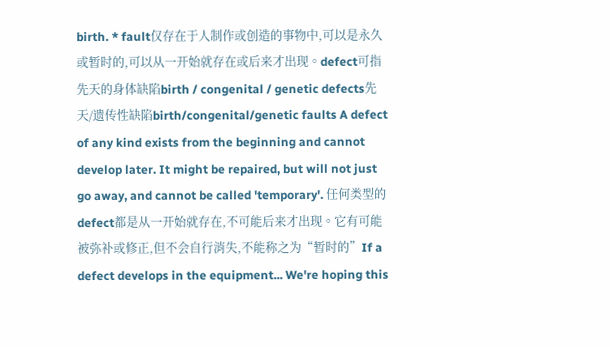birth. * fault仅存在于人制作或创造的事物中,可以是永久或暂时的,可以从一开始就存在或后来才出现。defect可指先天的身体缺陷birth / congenital / genetic defects先天/遗传性缺陷birth/congenital/genetic faults A defect of any kind exists from the beginning and cannot develop later. It might be repaired, but will not just go away, and cannot be called 'temporary'. 任何类型的defect都是从一开始就存在,不可能后来才出现。它有可能被弥补或修正,但不会自行消失,不能称之为“暂时的”If a defect develops in the equipment... We're hoping this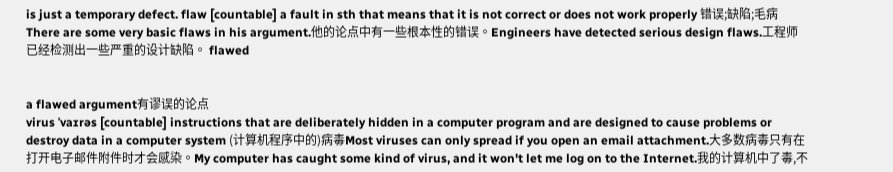is just a temporary defect. flaw [countable] a fault in sth that means that it is not correct or does not work properly 错误;缺陷;毛病There are some very basic flaws in his argument.他的论点中有一些根本性的错误。Engineers have detected serious design flaws.工程师已经检测出一些严重的设计缺陷。 flawed


a flawed argument有谬误的论点
virus ˈvaɪrəs [countable] instructions that are deliberately hidden in a computer program and are designed to cause problems or destroy data in a computer system (计算机程序中的)病毒Most viruses can only spread if you open an email attachment.大多数病毒只有在打开电子邮件附件时才会感染。My computer has caught some kind of virus, and it won't let me log on to the Internet.我的计算机中了毒,不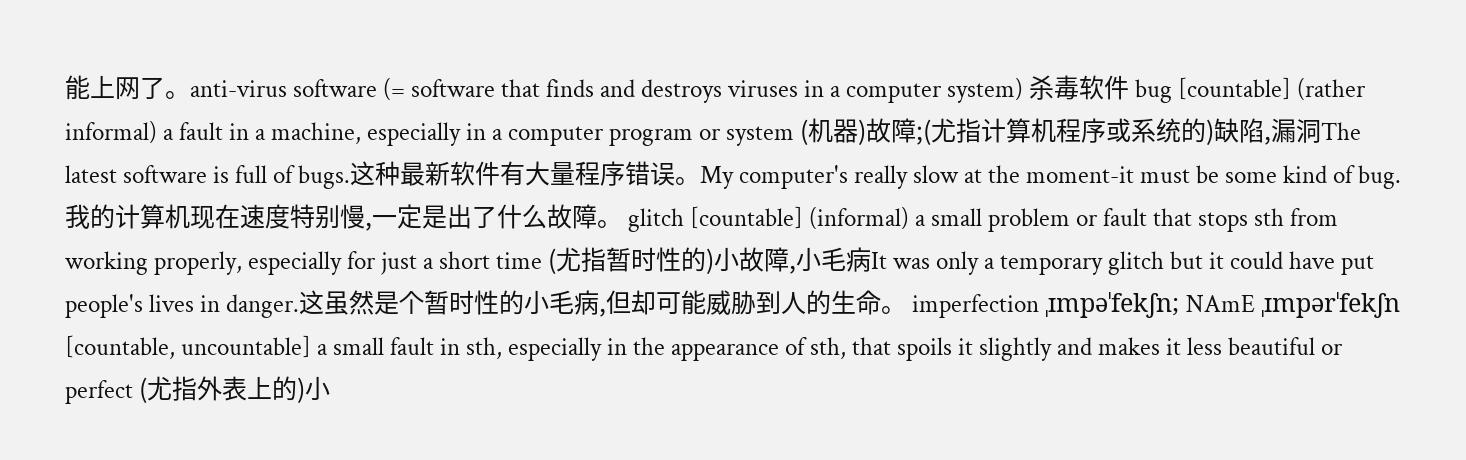能上网了。anti-virus software (= software that finds and destroys viruses in a computer system) 杀毒软件 bug [countable] (rather informal) a fault in a machine, especially in a computer program or system (机器)故障;(尤指计算机程序或系统的)缺陷,漏洞The latest software is full of bugs.这种最新软件有大量程序错误。My computer's really slow at the moment-it must be some kind of bug.我的计算机现在速度特别慢,一定是出了什么故障。 glitch [countable] (informal) a small problem or fault that stops sth from working properly, especially for just a short time (尤指暂时性的)小故障,小毛病It was only a temporary glitch but it could have put people's lives in danger.这虽然是个暂时性的小毛病,但却可能威胁到人的生命。 imperfection ˌɪmpəˈfekʃn; NAmE ˌɪmpərˈfekʃn [countable, uncountable] a small fault in sth, especially in the appearance of sth, that spoils it slightly and makes it less beautiful or perfect (尤指外表上的)小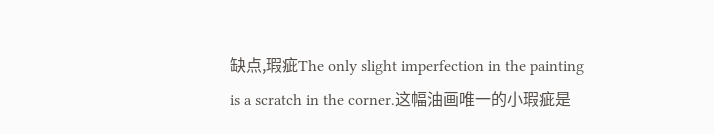缺点,瑕疵The only slight imperfection in the painting is a scratch in the corner.这幅油画唯一的小瑕疵是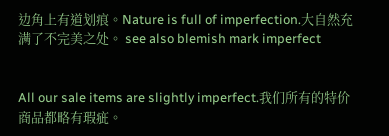边角上有道划痕。Nature is full of imperfection.大自然充满了不完美之处。 see also blemish mark imperfect


All our sale items are slightly imperfect.我们所有的特价商品都略有瑕疵。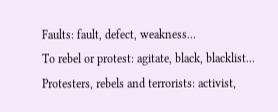Faults: fault, defect, weakness...
To rebel or protest: agitate, black, blacklist...
Protesters, rebels and terrorists: activist,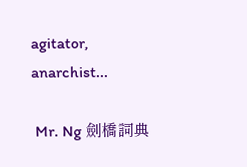agitator, anarchist...

 Mr. Ng 劍橋詞典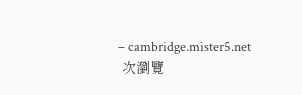– cambridge.mister5.net
 次瀏覽